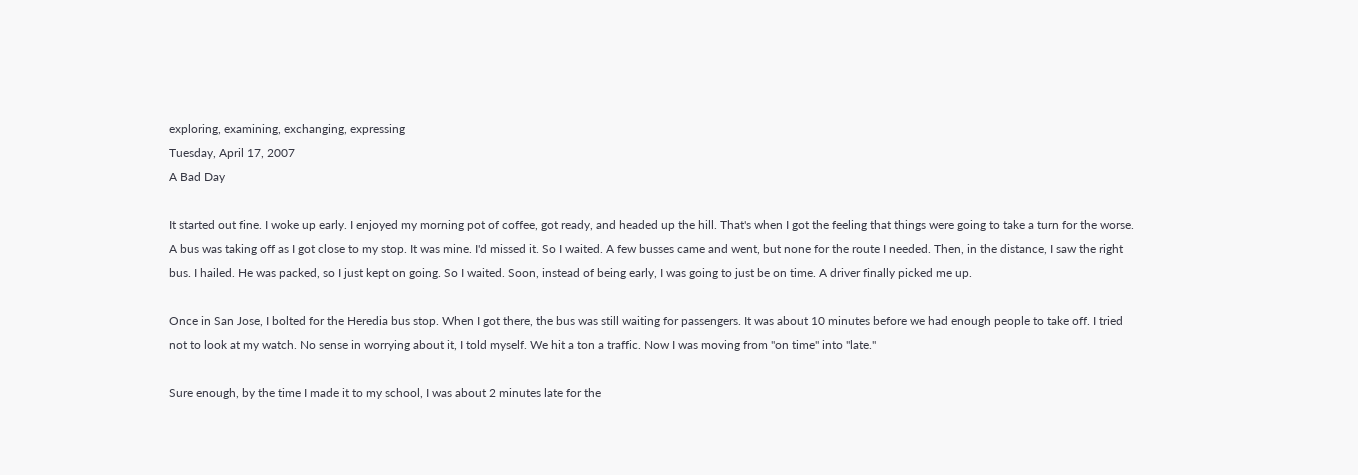exploring, examining, exchanging, expressing
Tuesday, April 17, 2007
A Bad Day

It started out fine. I woke up early. I enjoyed my morning pot of coffee, got ready, and headed up the hill. That's when I got the feeling that things were going to take a turn for the worse. A bus was taking off as I got close to my stop. It was mine. I'd missed it. So I waited. A few busses came and went, but none for the route I needed. Then, in the distance, I saw the right bus. I hailed. He was packed, so I just kept on going. So I waited. Soon, instead of being early, I was going to just be on time. A driver finally picked me up.

Once in San Jose, I bolted for the Heredia bus stop. When I got there, the bus was still waiting for passengers. It was about 10 minutes before we had enough people to take off. I tried not to look at my watch. No sense in worrying about it, I told myself. We hit a ton a traffic. Now I was moving from "on time" into "late."

Sure enough, by the time I made it to my school, I was about 2 minutes late for the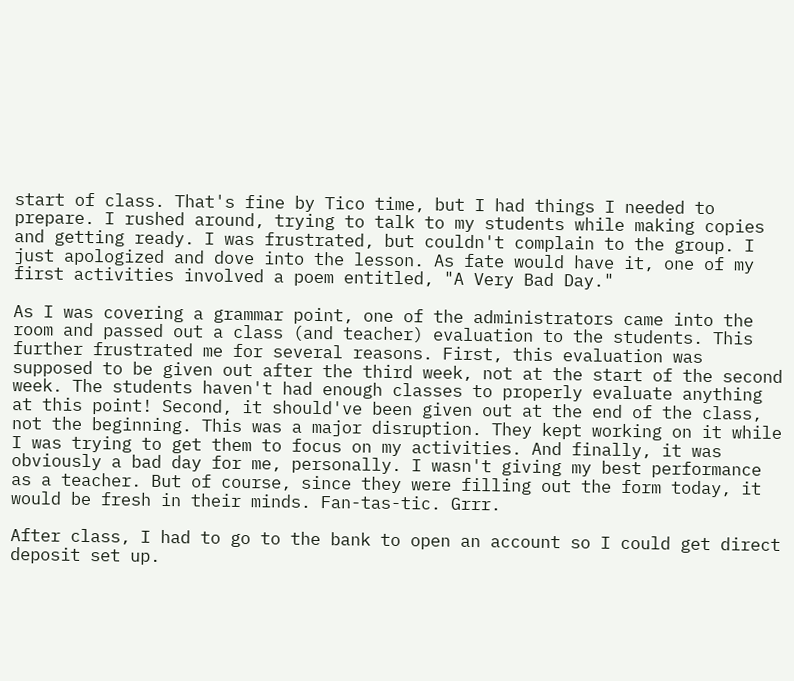start of class. That's fine by Tico time, but I had things I needed to prepare. I rushed around, trying to talk to my students while making copies and getting ready. I was frustrated, but couldn't complain to the group. I just apologized and dove into the lesson. As fate would have it, one of my first activities involved a poem entitled, "A Very Bad Day."

As I was covering a grammar point, one of the administrators came into the room and passed out a class (and teacher) evaluation to the students. This further frustrated me for several reasons. First, this evaluation was supposed to be given out after the third week, not at the start of the second week. The students haven't had enough classes to properly evaluate anything at this point! Second, it should've been given out at the end of the class, not the beginning. This was a major disruption. They kept working on it while I was trying to get them to focus on my activities. And finally, it was obviously a bad day for me, personally. I wasn't giving my best performance as a teacher. But of course, since they were filling out the form today, it would be fresh in their minds. Fan-tas-tic. Grrr.

After class, I had to go to the bank to open an account so I could get direct deposit set up.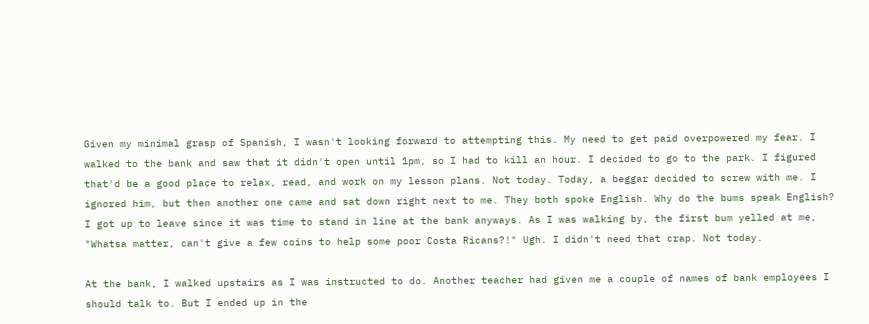Given my minimal grasp of Spanish, I wasn't looking forward to attempting this. My need to get paid overpowered my fear. I walked to the bank and saw that it didn't open until 1pm, so I had to kill an hour. I decided to go to the park. I figured that'd be a good place to relax, read, and work on my lesson plans. Not today. Today, a beggar decided to screw with me. I ignored him, but then another one came and sat down right next to me. They both spoke English. Why do the bums speak English? I got up to leave since it was time to stand in line at the bank anyways. As I was walking by, the first bum yelled at me, "Whatsa matter, can't give a few coins to help some poor Costa Ricans?!" Ugh. I didn't need that crap. Not today.

At the bank, I walked upstairs as I was instructed to do. Another teacher had given me a couple of names of bank employees I should talk to. But I ended up in the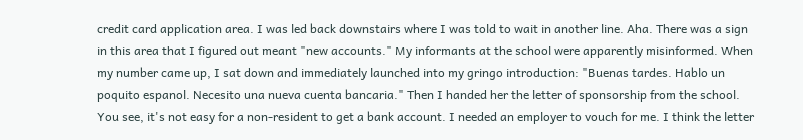credit card application area. I was led back downstairs where I was told to wait in another line. Aha. There was a sign in this area that I figured out meant "new accounts." My informants at the school were apparently misinformed. When my number came up, I sat down and immediately launched into my gringo introduction: "Buenas tardes. Hablo un poquito espanol. Necesito una nueva cuenta bancaria." Then I handed her the letter of sponsorship from the school. You see, it's not easy for a non-resident to get a bank account. I needed an employer to vouch for me. I think the letter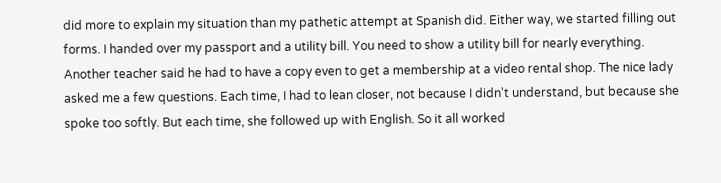did more to explain my situation than my pathetic attempt at Spanish did. Either way, we started filling out forms. I handed over my passport and a utility bill. You need to show a utility bill for nearly everything. Another teacher said he had to have a copy even to get a membership at a video rental shop. The nice lady asked me a few questions. Each time, I had to lean closer, not because I didn't understand, but because she spoke too softly. But each time, she followed up with English. So it all worked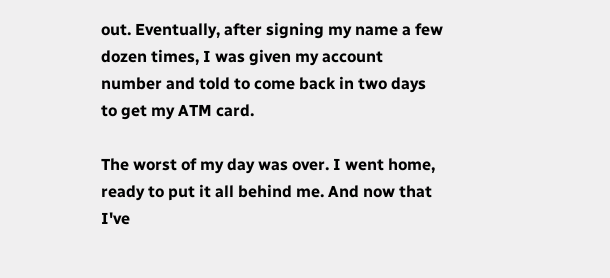out. Eventually, after signing my name a few dozen times, I was given my account number and told to come back in two days to get my ATM card.

The worst of my day was over. I went home, ready to put it all behind me. And now that I've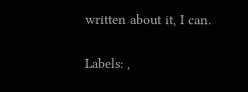written about it, I can.

Labels: ,